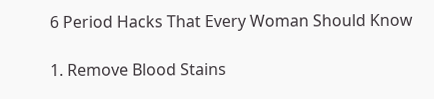6 Period Hacks That Every Woman Should Know

1. Remove Blood Stains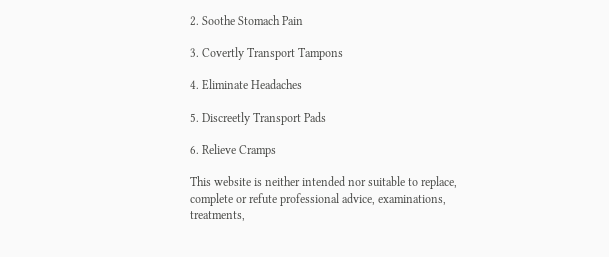2. Soothe Stomach Pain

3. Covertly Transport Tampons

4. Eliminate Headaches

5. Discreetly Transport Pads

6. Relieve Cramps

This website is neither intended nor suitable to replace, complete or refute professional advice, examinations, treatments,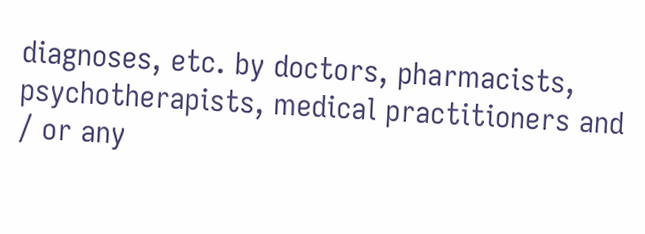diagnoses, etc. by doctors, pharmacists, psychotherapists, medical practitioners and / or any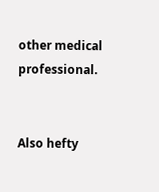other medical professional.


Also hefty